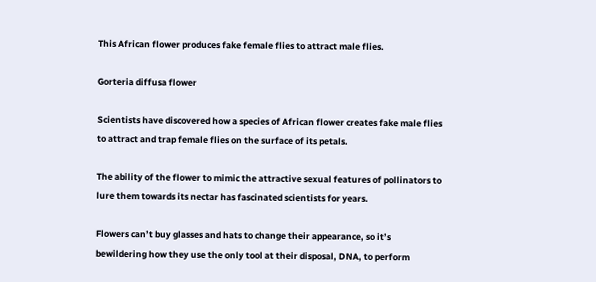This African flower produces fake female flies to attract male flies.

Gorteria diffusa flower

Scientists have discovered how a species of African flower creates fake male flies to attract and trap female flies on the surface of its petals.

The ability of the flower to mimic the attractive sexual features of pollinators to lure them towards its nectar has fascinated scientists for years.

Flowers can’t buy glasses and hats to change their appearance, so it’s bewildering how they use the only tool at their disposal, DNA, to perform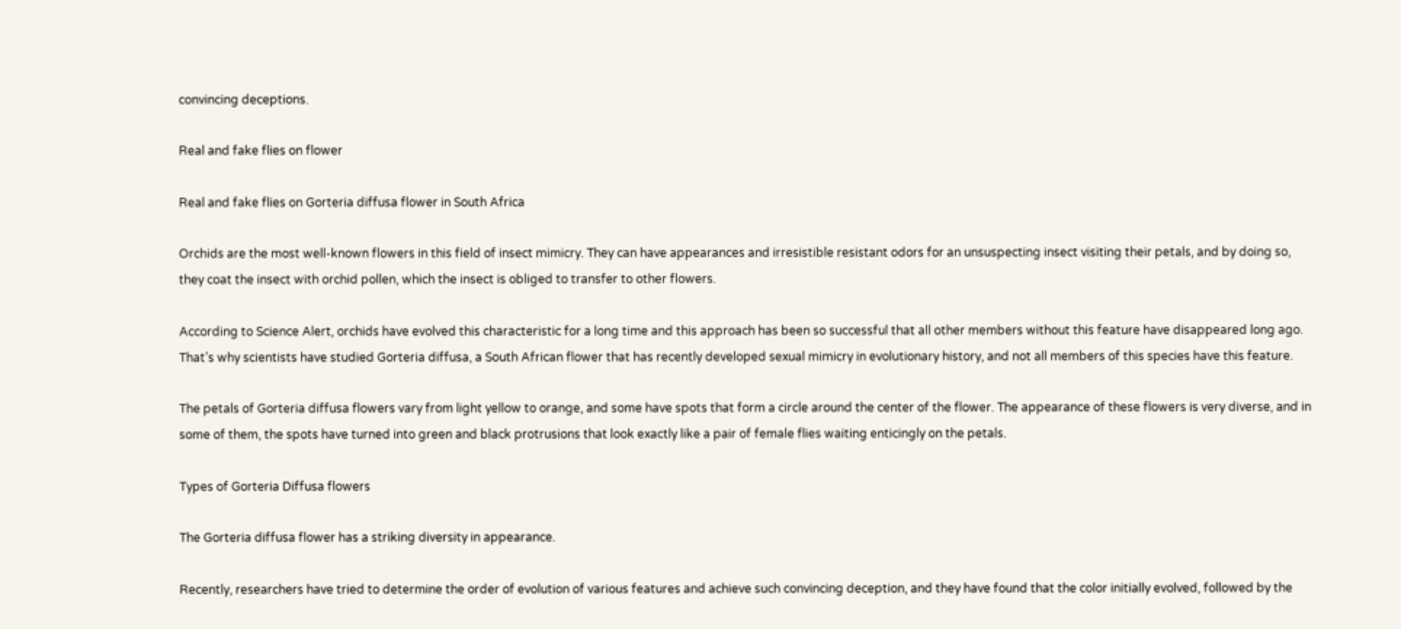convincing deceptions.

Real and fake flies on flower

Real and fake flies on Gorteria diffusa flower in South Africa

Orchids are the most well-known flowers in this field of insect mimicry. They can have appearances and irresistible resistant odors for an unsuspecting insect visiting their petals, and by doing so, they coat the insect with orchid pollen, which the insect is obliged to transfer to other flowers.

According to Science Alert, orchids have evolved this characteristic for a long time and this approach has been so successful that all other members without this feature have disappeared long ago. That’s why scientists have studied Gorteria diffusa, a South African flower that has recently developed sexual mimicry in evolutionary history, and not all members of this species have this feature.

The petals of Gorteria diffusa flowers vary from light yellow to orange, and some have spots that form a circle around the center of the flower. The appearance of these flowers is very diverse, and in some of them, the spots have turned into green and black protrusions that look exactly like a pair of female flies waiting enticingly on the petals.

Types of Gorteria Diffusa flowers

The Gorteria diffusa flower has a striking diversity in appearance.

Recently, researchers have tried to determine the order of evolution of various features and achieve such convincing deception, and they have found that the color initially evolved, followed by the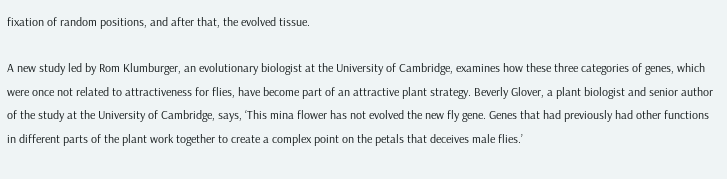fixation of random positions, and after that, the evolved tissue.

A new study led by Rom Klumburger, an evolutionary biologist at the University of Cambridge, examines how these three categories of genes, which were once not related to attractiveness for flies, have become part of an attractive plant strategy. Beverly Glover, a plant biologist and senior author of the study at the University of Cambridge, says, ‘This mina flower has not evolved the new fly gene. Genes that had previously had other functions in different parts of the plant work together to create a complex point on the petals that deceives male flies.’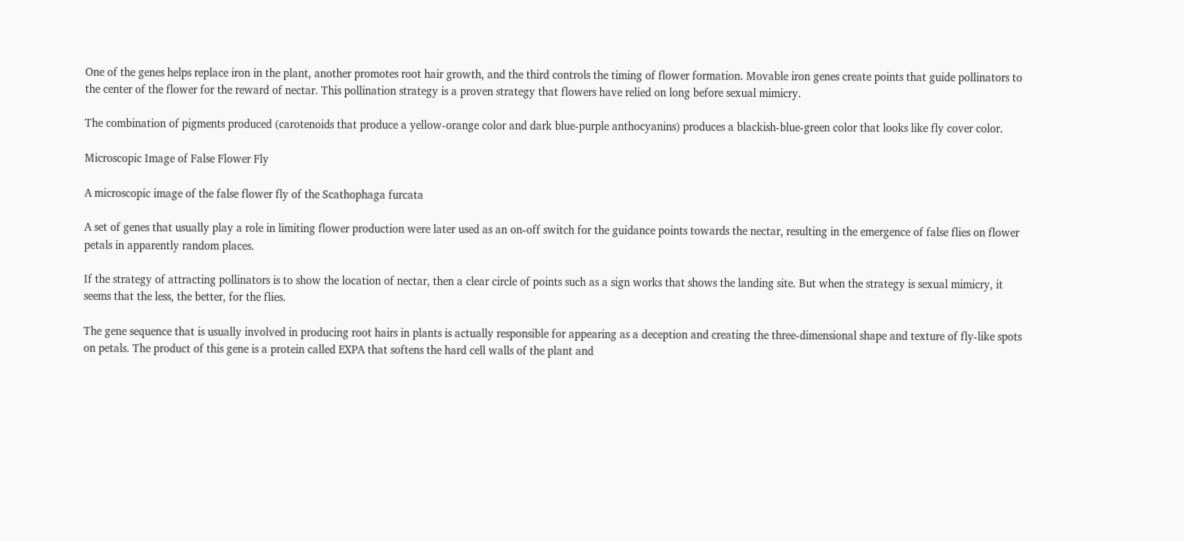One of the genes helps replace iron in the plant, another promotes root hair growth, and the third controls the timing of flower formation. Movable iron genes create points that guide pollinators to the center of the flower for the reward of nectar. This pollination strategy is a proven strategy that flowers have relied on long before sexual mimicry.

The combination of pigments produced (carotenoids that produce a yellow-orange color and dark blue-purple anthocyanins) produces a blackish-blue-green color that looks like fly cover color.

Microscopic Image of False Flower Fly

A microscopic image of the false flower fly of the Scathophaga furcata

A set of genes that usually play a role in limiting flower production were later used as an on-off switch for the guidance points towards the nectar, resulting in the emergence of false flies on flower petals in apparently random places.

If the strategy of attracting pollinators is to show the location of nectar, then a clear circle of points such as a sign works that shows the landing site. But when the strategy is sexual mimicry, it seems that the less, the better, for the flies.

The gene sequence that is usually involved in producing root hairs in plants is actually responsible for appearing as a deception and creating the three-dimensional shape and texture of fly-like spots on petals. The product of this gene is a protein called EXPA that softens the hard cell walls of the plant and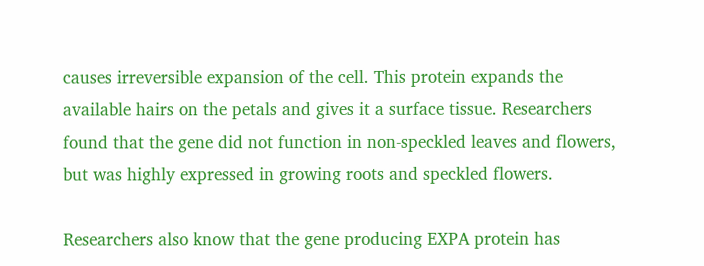causes irreversible expansion of the cell. This protein expands the available hairs on the petals and gives it a surface tissue. Researchers found that the gene did not function in non-speckled leaves and flowers, but was highly expressed in growing roots and speckled flowers.

Researchers also know that the gene producing EXPA protein has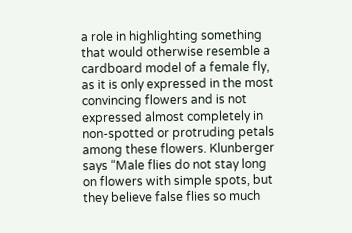a role in highlighting something that would otherwise resemble a cardboard model of a female fly, as it is only expressed in the most convincing flowers and is not expressed almost completely in non-spotted or protruding petals among these flowers. Klunberger says “Male flies do not stay long on flowers with simple spots, but they believe false flies so much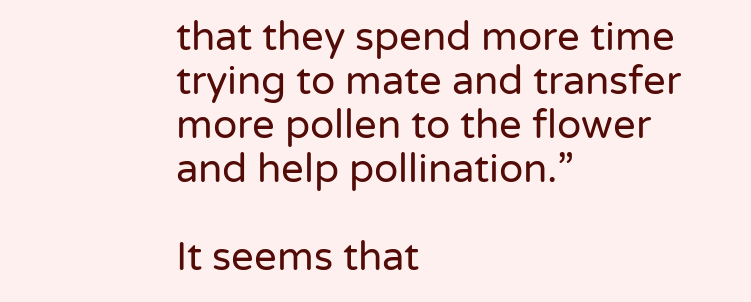that they spend more time trying to mate and transfer more pollen to the flower and help pollination.”

It seems that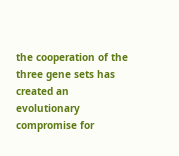the cooperation of the three gene sets has created an evolutionary compromise for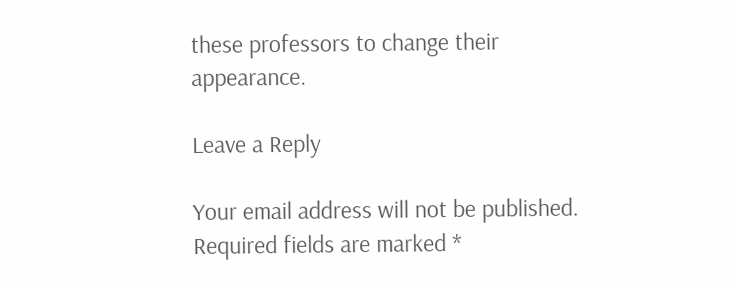these professors to change their appearance.

Leave a Reply

Your email address will not be published. Required fields are marked *